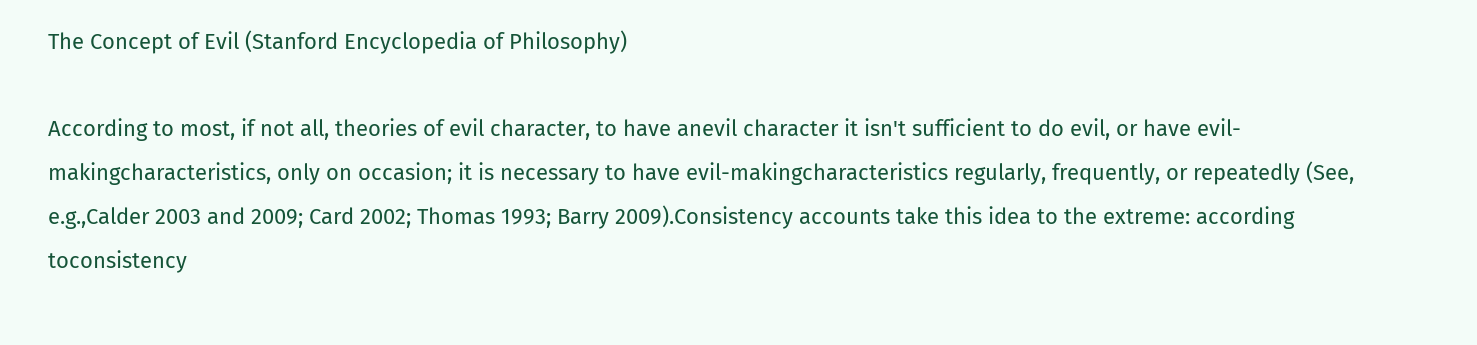The Concept of Evil (Stanford Encyclopedia of Philosophy)

According to most, if not all, theories of evil character, to have anevil character it isn't sufficient to do evil, or have evil-makingcharacteristics, only on occasion; it is necessary to have evil-makingcharacteristics regularly, frequently, or repeatedly (See, e.g.,Calder 2003 and 2009; Card 2002; Thomas 1993; Barry 2009).Consistency accounts take this idea to the extreme: according toconsistency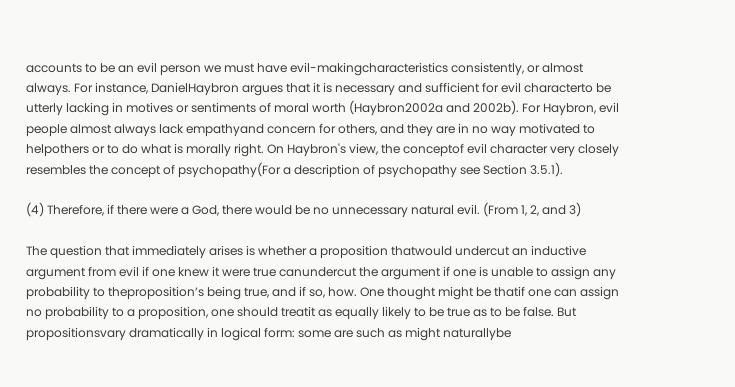accounts to be an evil person we must have evil-makingcharacteristics consistently, or almost always. For instance, DanielHaybron argues that it is necessary and sufficient for evil characterto be utterly lacking in motives or sentiments of moral worth (Haybron2002a and 2002b). For Haybron, evil people almost always lack empathyand concern for others, and they are in no way motivated to helpothers or to do what is morally right. On Haybron's view, the conceptof evil character very closely resembles the concept of psychopathy(For a description of psychopathy see Section 3.5.1).

(4) Therefore, if there were a God, there would be no unnecessary natural evil. (From 1, 2, and 3)

The question that immediately arises is whether a proposition thatwould undercut an inductive argument from evil if one knew it were true canundercut the argument if one is unable to assign any probability to theproposition’s being true, and if so, how. One thought might be thatif one can assign no probability to a proposition, one should treatit as equally likely to be true as to be false. But propositionsvary dramatically in logical form: some are such as might naturallybe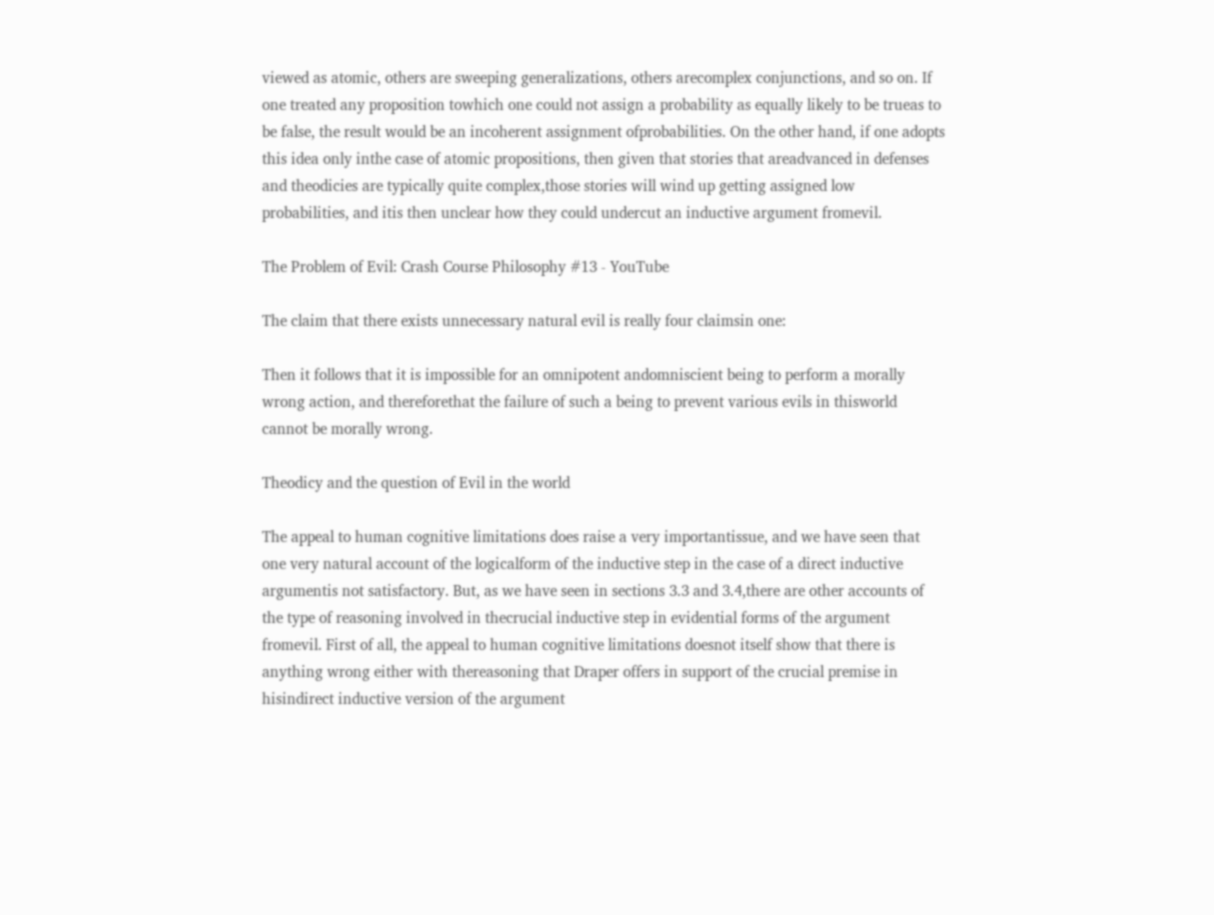viewed as atomic, others are sweeping generalizations, others arecomplex conjunctions, and so on. If one treated any proposition towhich one could not assign a probability as equally likely to be trueas to be false, the result would be an incoherent assignment ofprobabilities. On the other hand, if one adopts this idea only inthe case of atomic propositions, then given that stories that areadvanced in defenses and theodicies are typically quite complex,those stories will wind up getting assigned low probabilities, and itis then unclear how they could undercut an inductive argument fromevil.

The Problem of Evil: Crash Course Philosophy #13 - YouTube

The claim that there exists unnecessary natural evil is really four claimsin one:

Then it follows that it is impossible for an omnipotent andomniscient being to perform a morally wrong action, and thereforethat the failure of such a being to prevent various evils in thisworld cannot be morally wrong.

Theodicy and the question of Evil in the world

The appeal to human cognitive limitations does raise a very importantissue, and we have seen that one very natural account of the logicalform of the inductive step in the case of a direct inductive argumentis not satisfactory. But, as we have seen in sections 3.3 and 3.4,there are other accounts of the type of reasoning involved in thecrucial inductive step in evidential forms of the argument fromevil. First of all, the appeal to human cognitive limitations doesnot itself show that there is anything wrong either with thereasoning that Draper offers in support of the crucial premise in hisindirect inductive version of the argument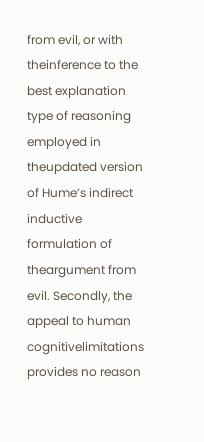from evil, or with theinference to the best explanation type of reasoning employed in theupdated version of Hume’s indirect inductive formulation of theargument from evil. Secondly, the appeal to human cognitivelimitations provides no reason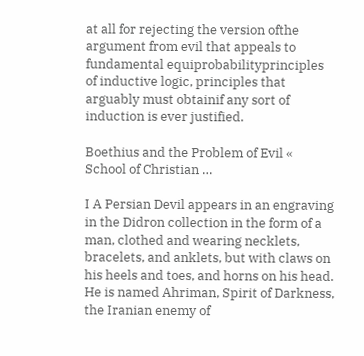at all for rejecting the version ofthe argument from evil that appeals to fundamental equiprobabilityprinciples of inductive logic, principles that arguably must obtainif any sort of induction is ever justified.

Boethius and the Problem of Evil « School of Christian …

I A Persian Devil appears in an engraving in the Didron collection in the form of a man, clothed and wearing necklets, bracelets, and anklets, but with claws on his heels and toes, and horns on his head. He is named Ahriman, Spirit of Darkness, the Iranian enemy of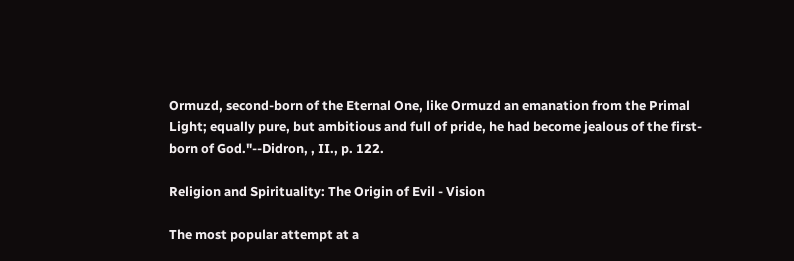Ormuzd, second-born of the Eternal One, like Ormuzd an emanation from the Primal Light; equally pure, but ambitious and full of pride, he had become jealous of the first-born of God."--Didron, , II., p. 122.

Religion and Spirituality: The Origin of Evil - Vision

The most popular attempt at a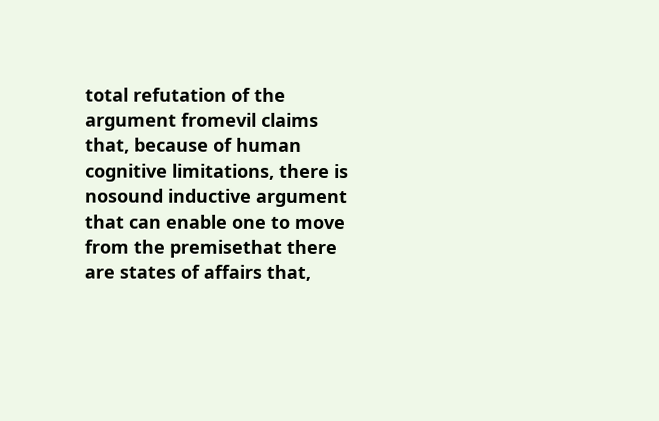total refutation of the argument fromevil claims that, because of human cognitive limitations, there is nosound inductive argument that can enable one to move from the premisethat there are states of affairs that,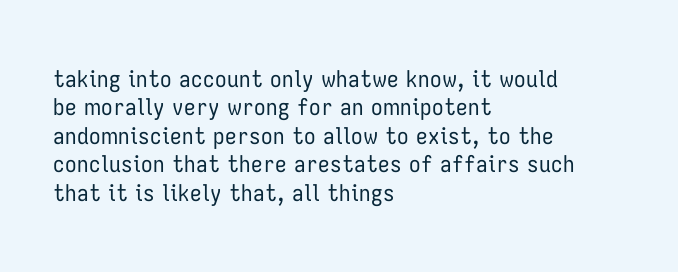taking into account only whatwe know, it would be morally very wrong for an omnipotent andomniscient person to allow to exist, to the conclusion that there arestates of affairs such that it is likely that, all things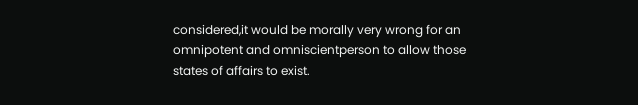considered,it would be morally very wrong for an omnipotent and omniscientperson to allow those states of affairs to exist.